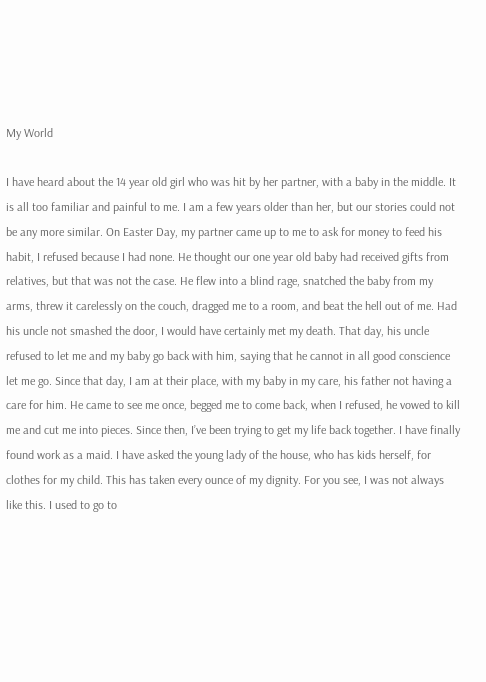My World

I have heard about the 14 year old girl who was hit by her partner, with a baby in the middle. It is all too familiar and painful to me. I am a few years older than her, but our stories could not be any more similar. On Easter Day, my partner came up to me to ask for money to feed his habit, I refused because I had none. He thought our one year old baby had received gifts from relatives, but that was not the case. He flew into a blind rage, snatched the baby from my arms, threw it carelessly on the couch, dragged me to a room, and beat the hell out of me. Had his uncle not smashed the door, I would have certainly met my death. That day, his uncle refused to let me and my baby go back with him, saying that he cannot in all good conscience let me go. Since that day, I am at their place, with my baby in my care, his father not having a care for him. He came to see me once, begged me to come back, when I refused, he vowed to kill me and cut me into pieces. Since then, I’ve been trying to get my life back together. I have finally found work as a maid. I have asked the young lady of the house, who has kids herself, for clothes for my child. This has taken every ounce of my dignity. For you see, I was not always like this. I used to go to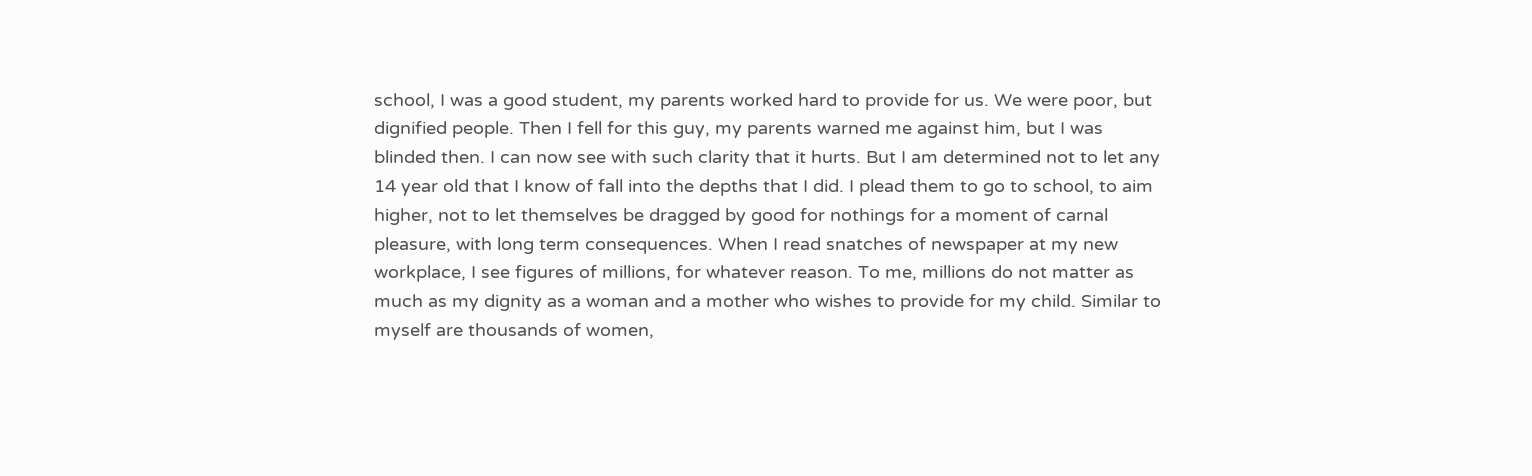school, I was a good student, my parents worked hard to provide for us. We were poor, but dignified people. Then I fell for this guy, my parents warned me against him, but I was blinded then. I can now see with such clarity that it hurts. But I am determined not to let any 14 year old that I know of fall into the depths that I did. I plead them to go to school, to aim higher, not to let themselves be dragged by good for nothings for a moment of carnal pleasure, with long term consequences. When I read snatches of newspaper at my new workplace, I see figures of millions, for whatever reason. To me, millions do not matter as much as my dignity as a woman and a mother who wishes to provide for my child. Similar to myself are thousands of women,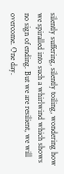silently suffering, silently toiling, wondering how we spiralled into such a whirlwind which shows no sign of ending. But we are resilient, we will overcome. One day.